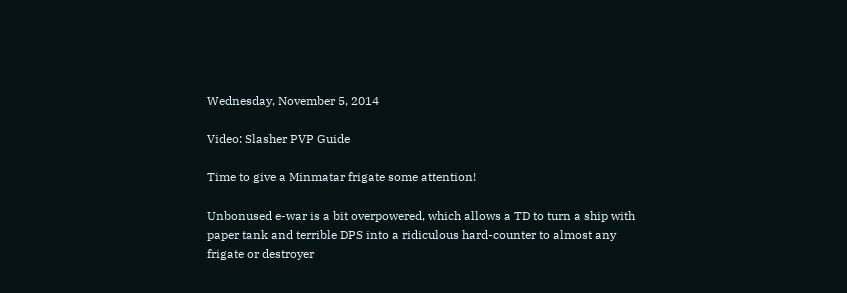Wednesday, November 5, 2014

Video: Slasher PVP Guide

Time to give a Minmatar frigate some attention!

Unbonused e-war is a bit overpowered, which allows a TD to turn a ship with paper tank and terrible DPS into a ridiculous hard-counter to almost any frigate or destroyer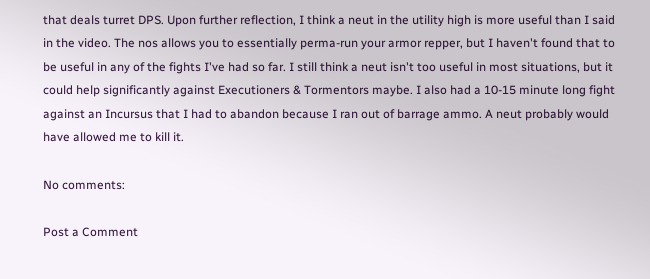that deals turret DPS. Upon further reflection, I think a neut in the utility high is more useful than I said in the video. The nos allows you to essentially perma-run your armor repper, but I haven't found that to be useful in any of the fights I've had so far. I still think a neut isn't too useful in most situations, but it could help significantly against Executioners & Tormentors maybe. I also had a 10-15 minute long fight against an Incursus that I had to abandon because I ran out of barrage ammo. A neut probably would have allowed me to kill it.

No comments:

Post a Comment